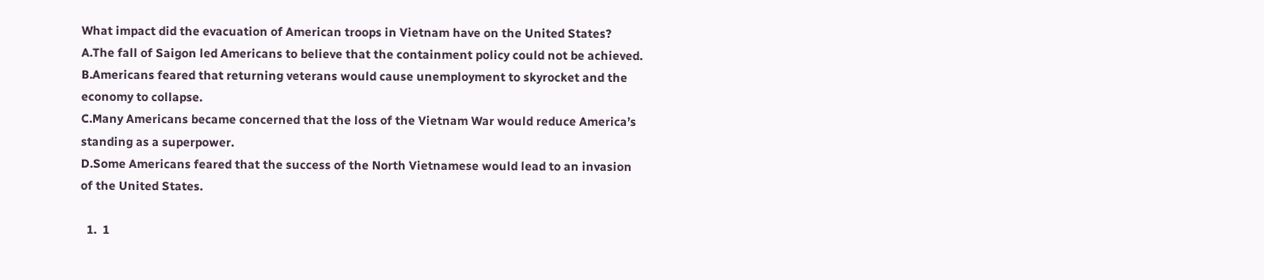What impact did the evacuation of American troops in Vietnam have on the United States?
A.The fall of Saigon led Americans to believe that the containment policy could not be achieved.
B.Americans feared that returning veterans would cause unemployment to skyrocket and the economy to collapse.
C.Many Americans became concerned that the loss of the Vietnam War would reduce America’s standing as a superpower.
D.Some Americans feared that the success of the North Vietnamese would lead to an invasion of the United States.

  1.  1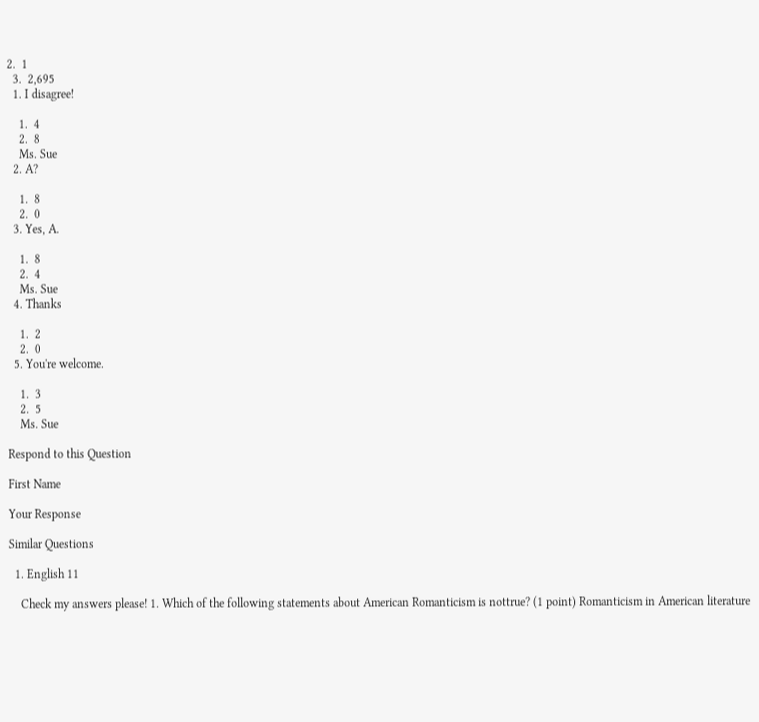2.  1
  3.  2,695
  1. I disagree!

    1.  4
    2.  8
    Ms. Sue
  2. A?

    1.  8
    2.  0
  3. Yes, A.

    1.  8
    2.  4
    Ms. Sue
  4. Thanks

    1.  2
    2.  0
  5. You're welcome.

    1.  3
    2.  5
    Ms. Sue

Respond to this Question

First Name

Your Response

Similar Questions

  1. English 11

    Check my answers please! 1. Which of the following statements about American Romanticism is nottrue? (1 point) Romanticism in American literature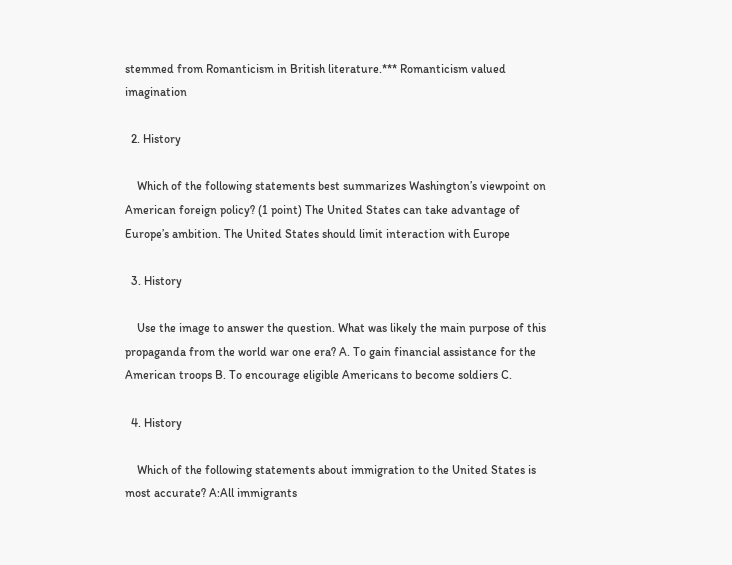stemmed from Romanticism in British literature.*** Romanticism valued imagination

  2. History

    Which of the following statements best summarizes Washington’s viewpoint on American foreign policy? (1 point) The United States can take advantage of Europe’s ambition. The United States should limit interaction with Europe

  3. History

    Use the image to answer the question. What was likely the main purpose of this propaganda from the world war one era? A. To gain financial assistance for the American troops B. To encourage eligible Americans to become soldiers C.

  4. History

    Which of the following statements about immigration to the United States is most accurate? A:All immigrants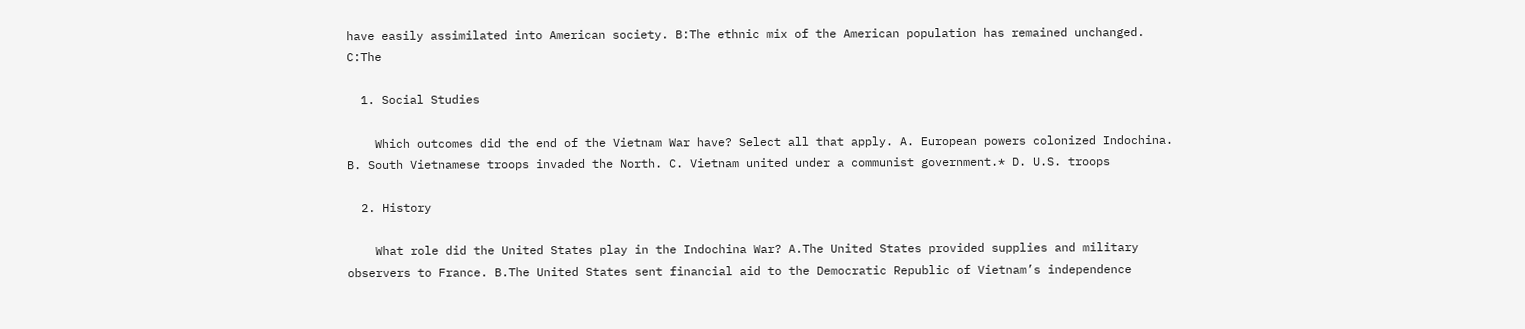have easily assimilated into American society. B:The ethnic mix of the American population has remained unchanged. C:The

  1. Social Studies

    Which outcomes did the end of the Vietnam War have? Select all that apply. A. European powers colonized Indochina. B. South Vietnamese troops invaded the North. C. Vietnam united under a communist government.* D. U.S. troops

  2. History

    What role did the United States play in the Indochina War? A.The United States provided supplies and military observers to France. B.The United States sent financial aid to the Democratic Republic of Vietnam’s independence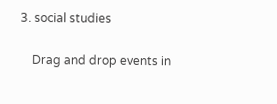3. social studies

    Drag and drop events in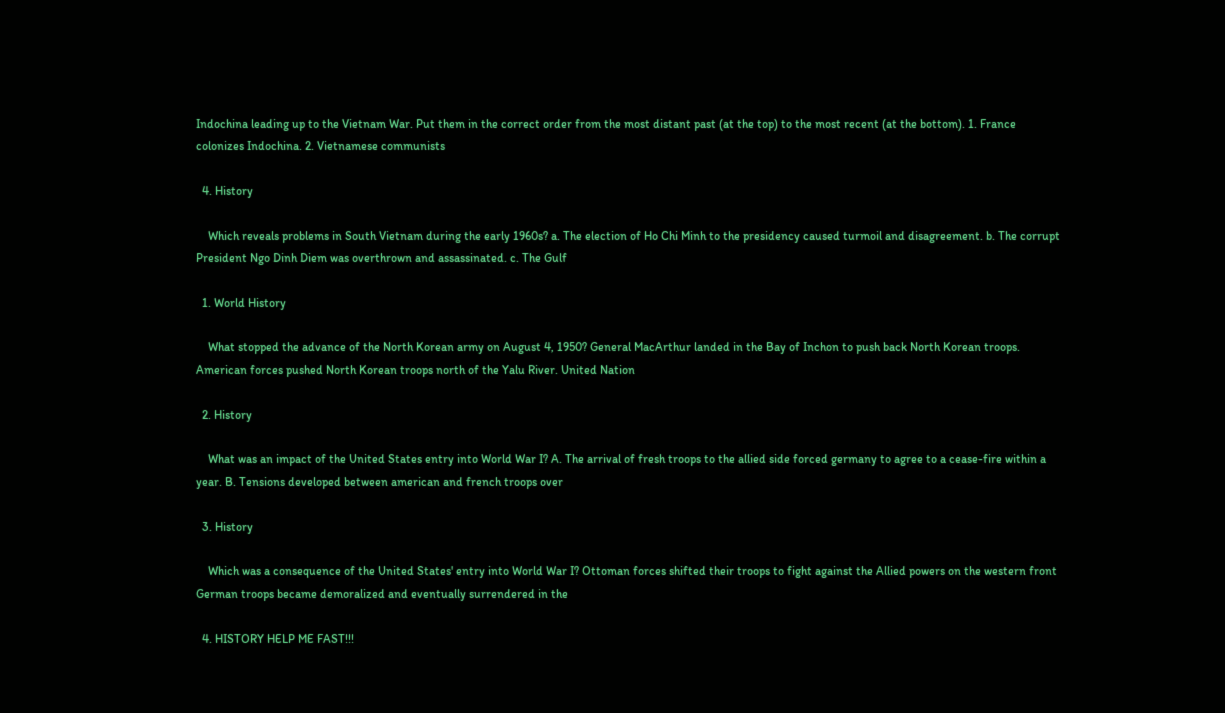Indochina leading up to the Vietnam War. Put them in the correct order from the most distant past (at the top) to the most recent (at the bottom). 1. France colonizes Indochina. 2. Vietnamese communists

  4. History

    Which reveals problems in South Vietnam during the early 1960s? a. The election of Ho Chi Minh to the presidency caused turmoil and disagreement. b. The corrupt President Ngo Dinh Diem was overthrown and assassinated. c. The Gulf

  1. World History

    What stopped the advance of the North Korean army on August 4, 1950? General MacArthur landed in the Bay of Inchon to push back North Korean troops. American forces pushed North Korean troops north of the Yalu River. United Nation

  2. History

    What was an impact of the United States entry into World War I? A. The arrival of fresh troops to the allied side forced germany to agree to a cease-fire within a year. B. Tensions developed between american and french troops over

  3. History

    Which was a consequence of the United States' entry into World War I? Ottoman forces shifted their troops to fight against the Allied powers on the western front German troops became demoralized and eventually surrendered in the

  4. HISTORY HELP ME FAST!!!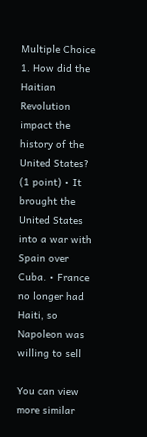Multiple Choice 1. How did the Haitian Revolution impact the history of the United States? (1 point) • It brought the United States into a war with Spain over Cuba. • France no longer had Haiti, so Napoleon was willing to sell

You can view more similar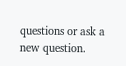questions or ask a new question.